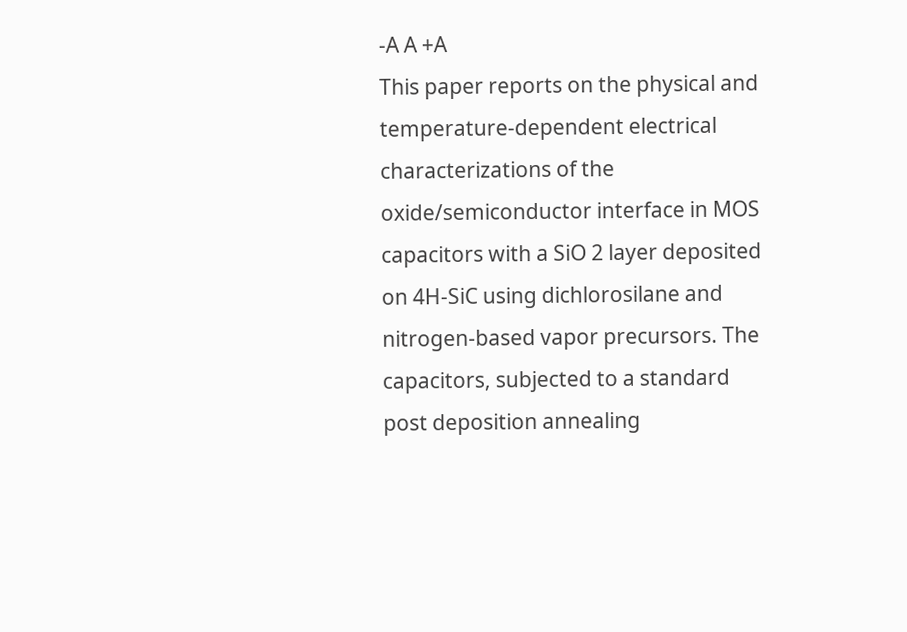-A A +A
This paper reports on the physical and temperature-dependent electrical characterizations of the oxide/semiconductor interface in MOS capacitors with a SiO 2 layer deposited on 4H-SiC using dichlorosilane and nitrogen-based vapor precursors. The capacitors, subjected to a standard post deposition annealing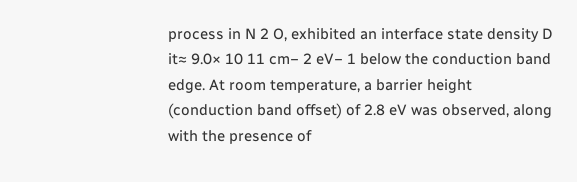process in N 2 O, exhibited an interface state density D it≈ 9.0× 10 11 cm− 2 eV− 1 below the conduction band edge. At room temperature, a barrier height (conduction band offset) of 2.8 eV was observed, along with the presence of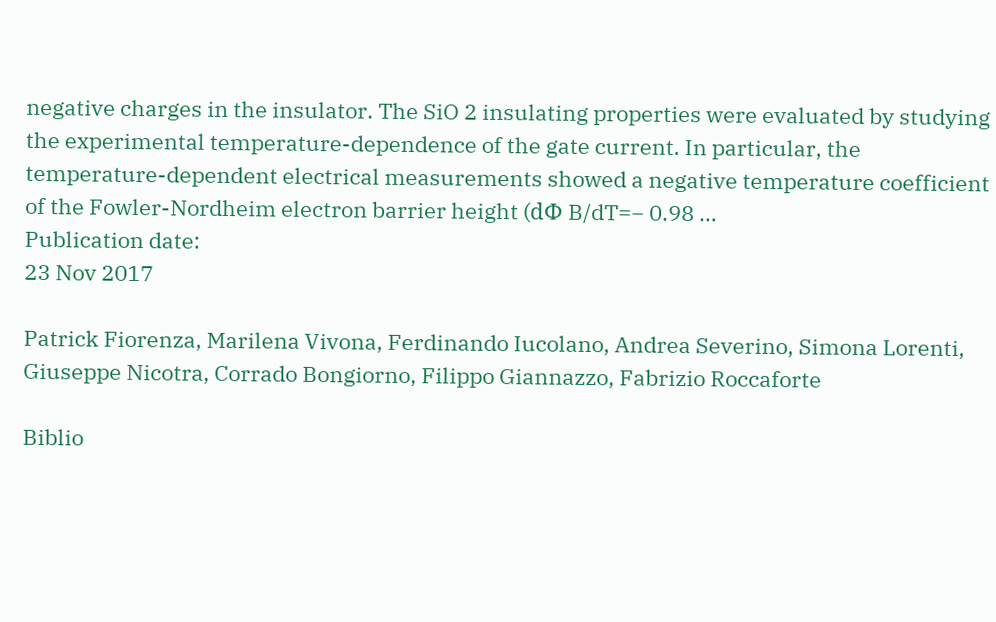negative charges in the insulator. The SiO 2 insulating properties were evaluated by studying the experimental temperature-dependence of the gate current. In particular, the temperature-dependent electrical measurements showed a negative temperature coefficient of the Fowler-Nordheim electron barrier height (dΦ B/dT=− 0.98 …
Publication date:
23 Nov 2017

Patrick Fiorenza, Marilena Vivona, Ferdinando Iucolano, Andrea Severino, Simona Lorenti, Giuseppe Nicotra, Corrado Bongiorno, Filippo Giannazzo, Fabrizio Roccaforte

Biblio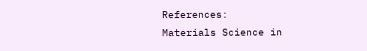References:
Materials Science in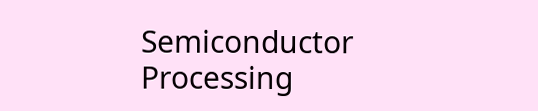Semiconductor Processing